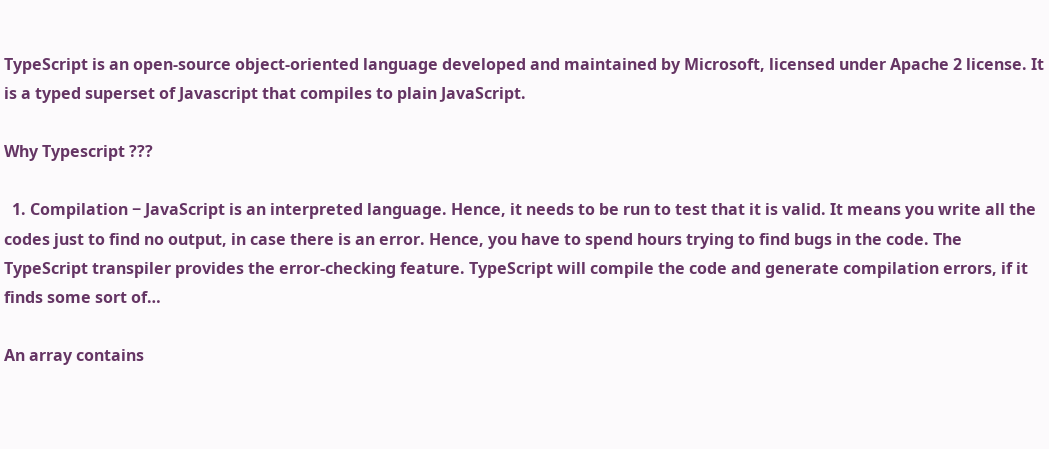TypeScript is an open-source object-oriented language developed and maintained by Microsoft, licensed under Apache 2 license. It is a typed superset of Javascript that compiles to plain JavaScript.

Why Typescript ???

  1. Compilation − JavaScript is an interpreted language. Hence, it needs to be run to test that it is valid. It means you write all the codes just to find no output, in case there is an error. Hence, you have to spend hours trying to find bugs in the code. The TypeScript transpiler provides the error-checking feature. TypeScript will compile the code and generate compilation errors, if it finds some sort of…

An array contains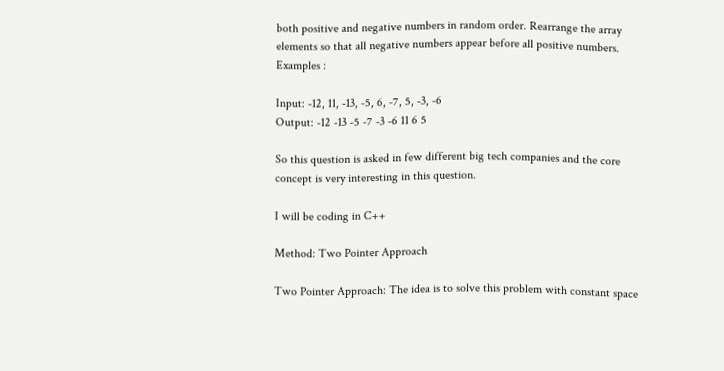both positive and negative numbers in random order. Rearrange the array elements so that all negative numbers appear before all positive numbers.
Examples :

Input: -12, 11, -13, -5, 6, -7, 5, -3, -6
Output: -12 -13 -5 -7 -3 -6 11 6 5

So this question is asked in few different big tech companies and the core concept is very interesting in this question.

I will be coding in C++

Method: Two Pointer Approach

Two Pointer Approach: The idea is to solve this problem with constant space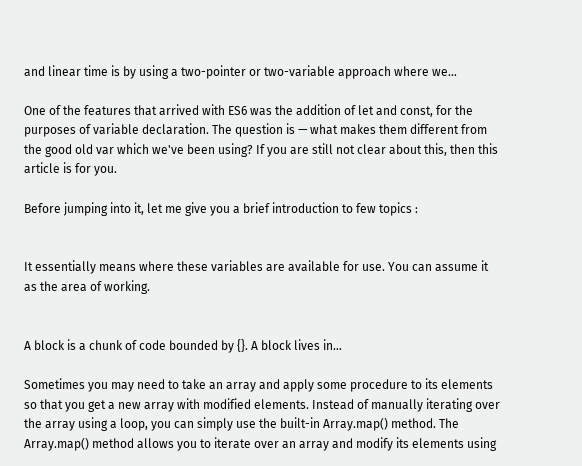and linear time is by using a two-pointer or two-variable approach where we…

One of the features that arrived with ES6 was the addition of let and const, for the purposes of variable declaration. The question is — what makes them different from the good old var which we've been using? If you are still not clear about this, then this article is for you.

Before jumping into it, let me give you a brief introduction to few topics :


It essentially means where these variables are available for use. You can assume it as the area of working.


A block is a chunk of code bounded by {}. A block lives in…

Sometimes you may need to take an array and apply some procedure to its elements so that you get a new array with modified elements. Instead of manually iterating over the array using a loop, you can simply use the built-in Array.map() method. The Array.map() method allows you to iterate over an array and modify its elements using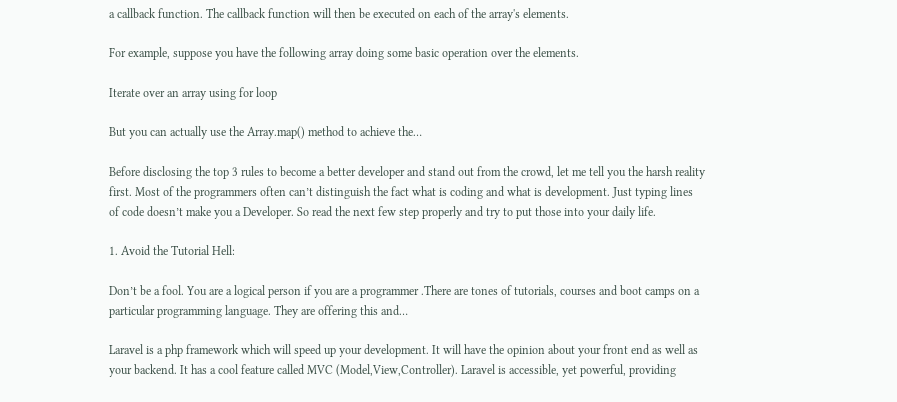a callback function. The callback function will then be executed on each of the array's elements.

For example, suppose you have the following array doing some basic operation over the elements.

Iterate over an array using for loop

But you can actually use the Array.map() method to achieve the…

Before disclosing the top 3 rules to become a better developer and stand out from the crowd, let me tell you the harsh reality first. Most of the programmers often can’t distinguish the fact what is coding and what is development. Just typing lines of code doesn’t make you a Developer. So read the next few step properly and try to put those into your daily life.

1. Avoid the Tutorial Hell:

Don’t be a fool. You are a logical person if you are a programmer .There are tones of tutorials, courses and boot camps on a particular programming language. They are offering this and…

Laravel is a php framework which will speed up your development. It will have the opinion about your front end as well as your backend. It has a cool feature called MVC (Model,View,Controller). Laravel is accessible, yet powerful, providing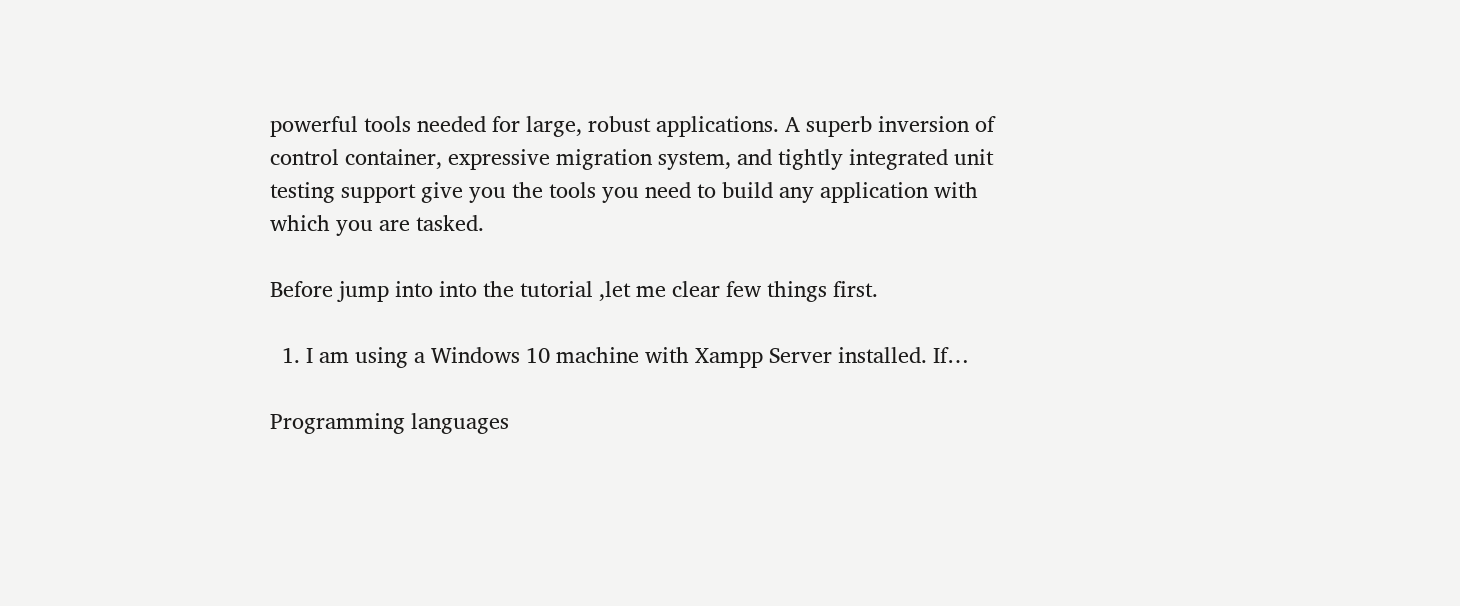powerful tools needed for large, robust applications. A superb inversion of control container, expressive migration system, and tightly integrated unit testing support give you the tools you need to build any application with which you are tasked.

Before jump into into the tutorial ,let me clear few things first.

  1. I am using a Windows 10 machine with Xampp Server installed. If…

Programming languages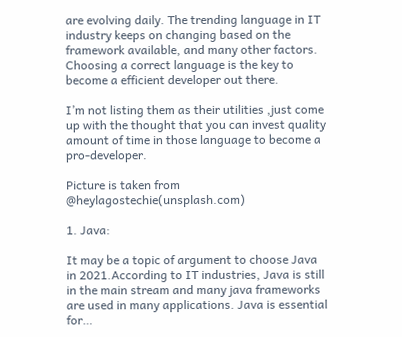are evolving daily. The trending language in IT industry keeps on changing based on the framework available, and many other factors. Choosing a correct language is the key to become a efficient developer out there.

I’m not listing them as their utilities ,just come up with the thought that you can invest quality amount of time in those language to become a pro-developer.

Picture is taken from @heylagostechie(unsplash.com)

1. Java:

It may be a topic of argument to choose Java in 2021.According to IT industries, Java is still in the main stream and many java frameworks are used in many applications. Java is essential for…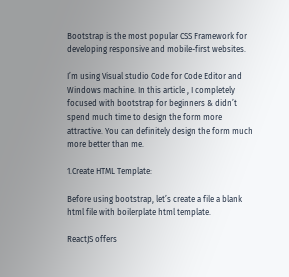Bootstrap is the most popular CSS Framework for developing responsive and mobile-first websites.

I’m using Visual studio Code for Code Editor and Windows machine. In this article , I completely focused with bootstrap for beginners & didn’t spend much time to design the form more attractive. You can definitely design the form much more better than me.

1.Create HTML Template:

Before using bootstrap, let’s create a file a blank html file with boilerplate html template.

ReactJS offers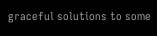graceful solutions to some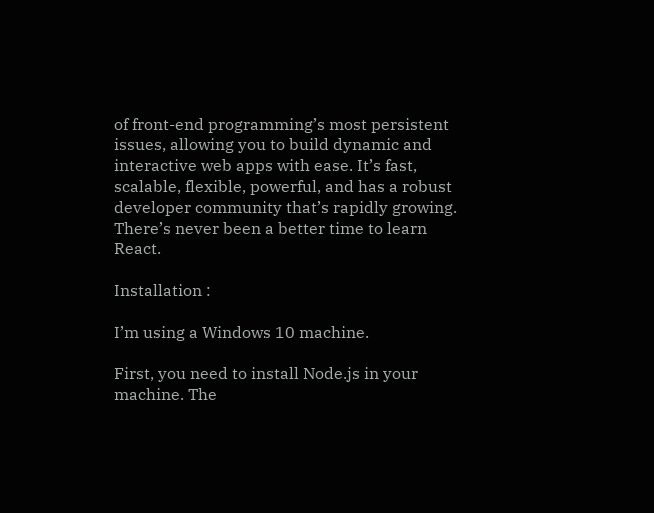of front-end programming’s most persistent issues, allowing you to build dynamic and interactive web apps with ease. It’s fast, scalable, flexible, powerful, and has a robust developer community that’s rapidly growing. There’s never been a better time to learn React.

Installation :

I’m using a Windows 10 machine.

First, you need to install Node.js in your machine. The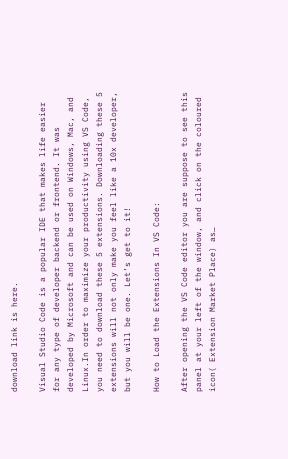download link is here.

Visual Studio Code is a popular IDE that makes life easier for any type of developer backend or frontend. It was developed by Microsoft and can be used on Windows, Mac, and Linux.In order to maximize your productivity using VS Code, you need to download these 5 extensions. Downloading these 5 extensions will not only make you feel like a 10x developer, but you will be one. Let’s get to it!

How to Load the Extensions In VS Code:

After opening the VS Code editor you are suppose to see this panel at your left of the window, and click on the coloured icon( Extension Market Place) as…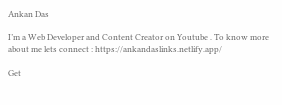Ankan Das

I’m a Web Developer and Content Creator on Youtube . To know more about me lets connect : https://ankandaslinks.netlify.app/

Get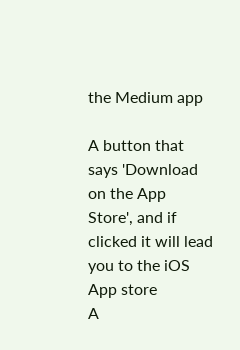the Medium app

A button that says 'Download on the App Store', and if clicked it will lead you to the iOS App store
A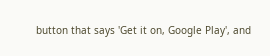button that says 'Get it on, Google Play', and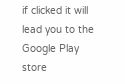if clicked it will lead you to the Google Play store